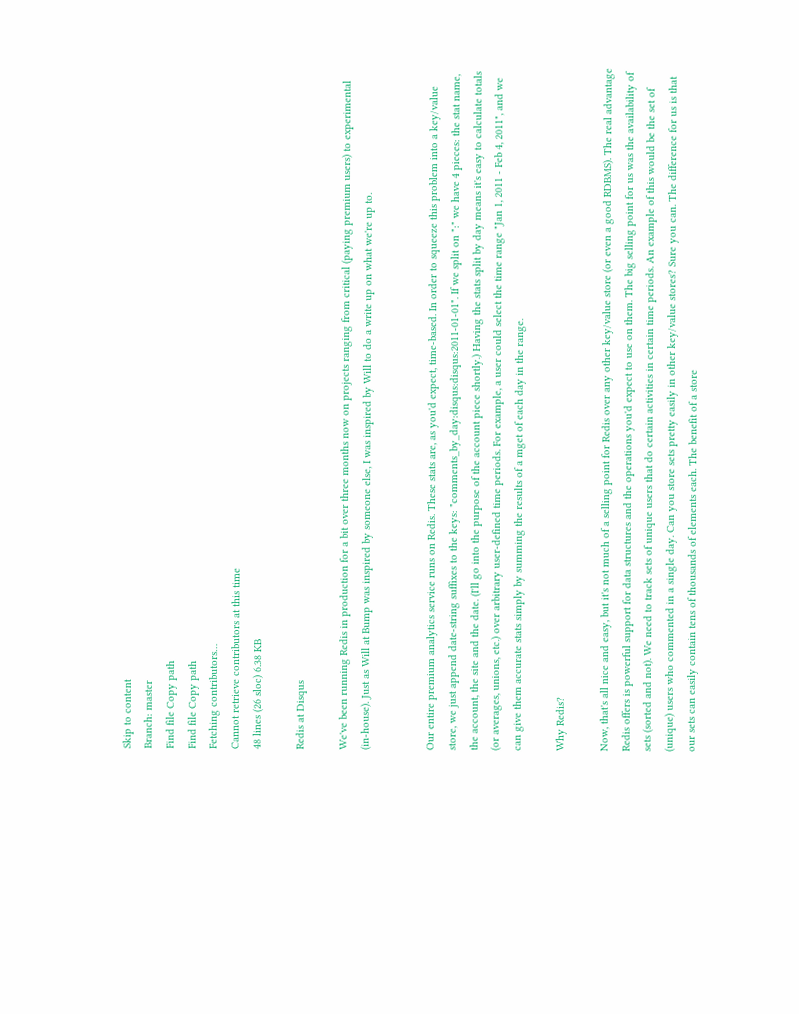Skip to content
Branch: master
Find file Copy path
Find file Copy path
Fetching contributors…
Cannot retrieve contributors at this time
48 lines (26 sloc) 6.38 KB

Redis at Disqus

We've been running Redis in production for a bit over three months now on projects ranging from critical (paying premium users) to experimental (in-house). Just as Will at Bump was inspired by someone else, I was inspired by Will to do a write up on what we're up to.


Our entire premium analytics service runs on Redis. These stats are, as you'd expect, time-based. In order to squeeze this problem into a key/value store, we just append date-string suffixes to the keys: "comments_by_day:disqus:disqus:2011-01-01". If we split on ":" we have 4 pieces: the stat name, the account, the site and the date. (I'll go into the purpose of the account piece shortly.) Having the stats split by day means it's easy to calculate totals (or averages, unions, etc.) over arbitrary user-defined time periods. For example, a user could select the time range "Jan 1, 2011 - Feb 4, 2011", and we can give them accurate stats simply by summing the results of a mget of each day in the range.

Why Redis?

Now, that's all nice and easy, but it's not much of a selling point for Redis over any other key/value store (or even a good RDBMS). The real advantage Redis offers is powerful support for data structures and the operations you'd expect to use on them. The big selling point for us was the availability of sets (sorted and not). We need to track sets of unique users that do certain activities in certain time periods. An example of this would be the set of (unique) users who commented in a single day. Can you store sets pretty easily in other key/value stores? Sure you can. The difference for us is that our sets can easily contain tens of thousands of elements each. The benefit of a store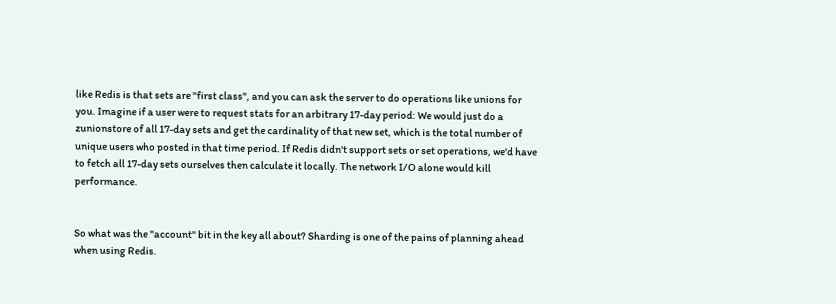like Redis is that sets are "first class", and you can ask the server to do operations like unions for you. Imagine if a user were to request stats for an arbitrary 17-day period: We would just do a zunionstore of all 17-day sets and get the cardinality of that new set, which is the total number of unique users who posted in that time period. If Redis didn't support sets or set operations, we'd have to fetch all 17-day sets ourselves then calculate it locally. The network I/O alone would kill performance.


So what was the "account" bit in the key all about? Sharding is one of the pains of planning ahead when using Redis.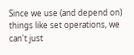Since we use (and depend on) things like set operations, we can't just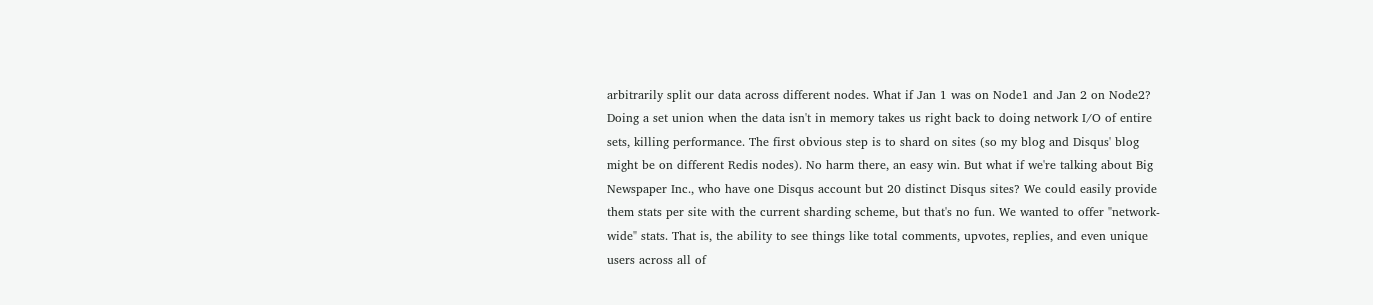arbitrarily split our data across different nodes. What if Jan 1 was on Node1 and Jan 2 on Node2? Doing a set union when the data isn't in memory takes us right back to doing network I/O of entire sets, killing performance. The first obvious step is to shard on sites (so my blog and Disqus' blog might be on different Redis nodes). No harm there, an easy win. But what if we're talking about Big Newspaper Inc., who have one Disqus account but 20 distinct Disqus sites? We could easily provide them stats per site with the current sharding scheme, but that's no fun. We wanted to offer "network-wide" stats. That is, the ability to see things like total comments, upvotes, replies, and even unique users across all of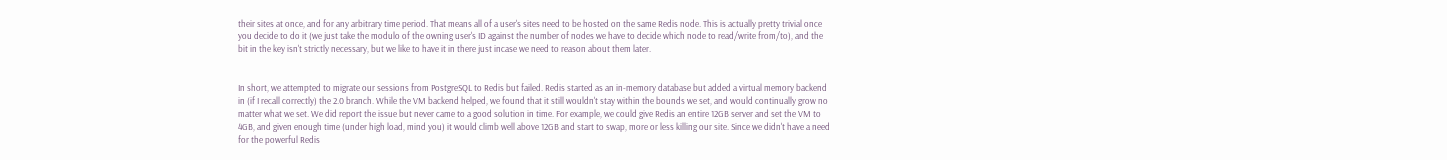their sites at once, and for any arbitrary time period. That means all of a user's sites need to be hosted on the same Redis node. This is actually pretty trivial once you decide to do it (we just take the modulo of the owning user's ID against the number of nodes we have to decide which node to read/write from/to), and the bit in the key isn't strictly necessary, but we like to have it in there just incase we need to reason about them later.


In short, we attempted to migrate our sessions from PostgreSQL to Redis but failed. Redis started as an in-memory database but added a virtual memory backend in (if I recall correctly) the 2.0 branch. While the VM backend helped, we found that it still wouldn't stay within the bounds we set, and would continually grow no matter what we set. We did report the issue but never came to a good solution in time. For example, we could give Redis an entire 12GB server and set the VM to 4GB, and given enough time (under high load, mind you) it would climb well above 12GB and start to swap, more or less killing our site. Since we didn't have a need for the powerful Redis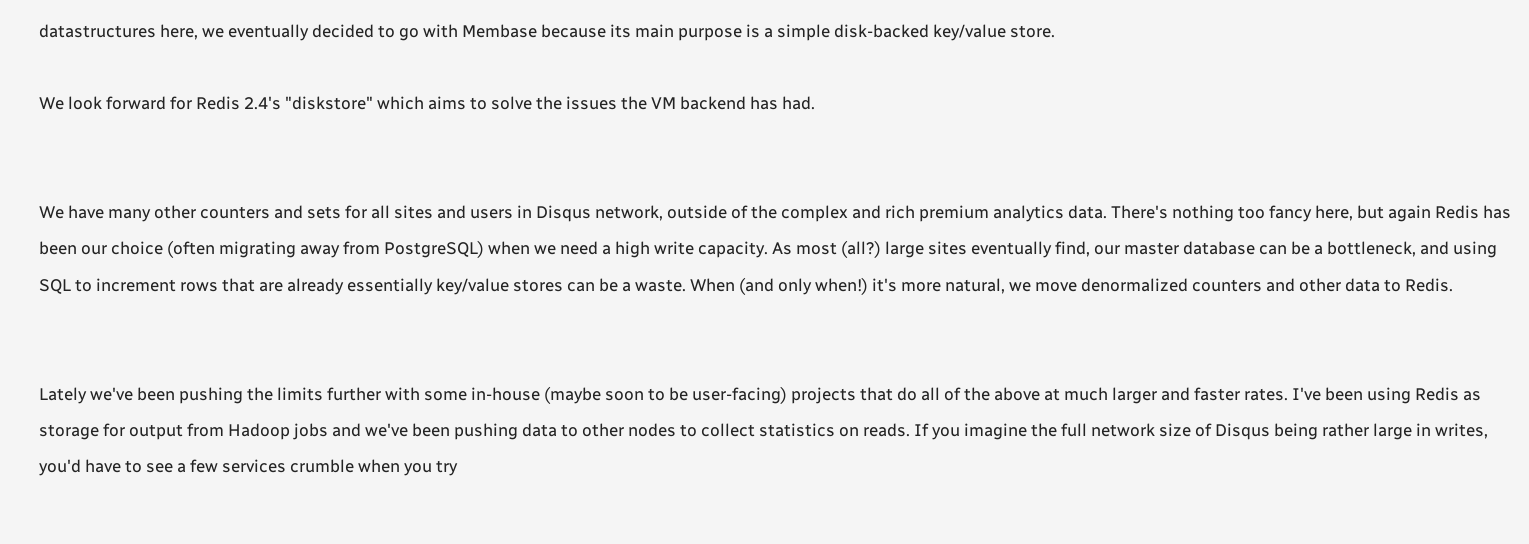datastructures here, we eventually decided to go with Membase because its main purpose is a simple disk-backed key/value store.

We look forward for Redis 2.4's "diskstore" which aims to solve the issues the VM backend has had.


We have many other counters and sets for all sites and users in Disqus network, outside of the complex and rich premium analytics data. There's nothing too fancy here, but again Redis has been our choice (often migrating away from PostgreSQL) when we need a high write capacity. As most (all?) large sites eventually find, our master database can be a bottleneck, and using SQL to increment rows that are already essentially key/value stores can be a waste. When (and only when!) it's more natural, we move denormalized counters and other data to Redis.


Lately we've been pushing the limits further with some in-house (maybe soon to be user-facing) projects that do all of the above at much larger and faster rates. I've been using Redis as storage for output from Hadoop jobs and we've been pushing data to other nodes to collect statistics on reads. If you imagine the full network size of Disqus being rather large in writes, you'd have to see a few services crumble when you try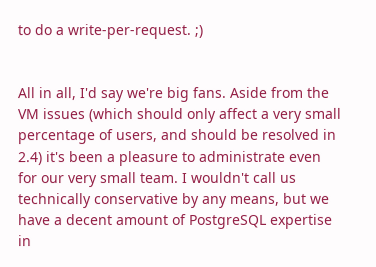to do a write-per-request. ;)


All in all, I'd say we're big fans. Aside from the VM issues (which should only affect a very small percentage of users, and should be resolved in 2.4) it's been a pleasure to administrate even for our very small team. I wouldn't call us technically conservative by any means, but we have a decent amount of PostgreSQL expertise in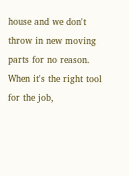house and we don't throw in new moving parts for no reason. When it's the right tool for the job,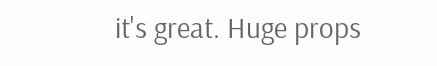it's great. Huge props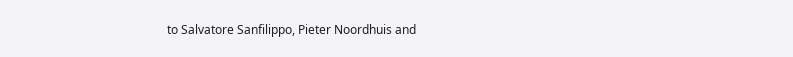to Salvatore Sanfilippo, Pieter Noordhuis and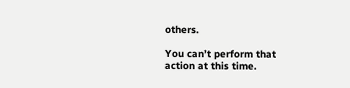others.

You can’t perform that action at this time.